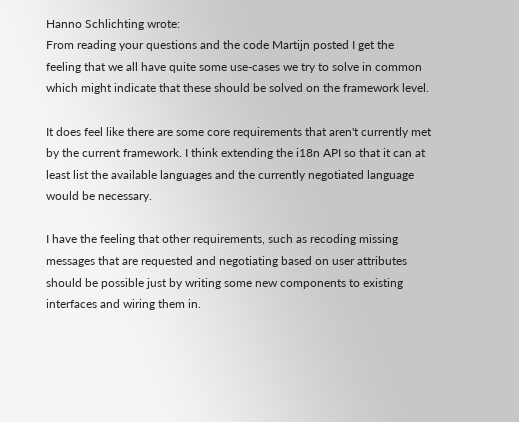Hanno Schlichting wrote:
From reading your questions and the code Martijn posted I get the
feeling that we all have quite some use-cases we try to solve in common
which might indicate that these should be solved on the framework level.

It does feel like there are some core requirements that aren't currently met by the current framework. I think extending the i18n API so that it can at least list the available languages and the currently negotiated language would be necessary.

I have the feeling that other requirements, such as recoding missing messages that are requested and negotiating based on user attributes should be possible just by writing some new components to existing interfaces and wiring them in.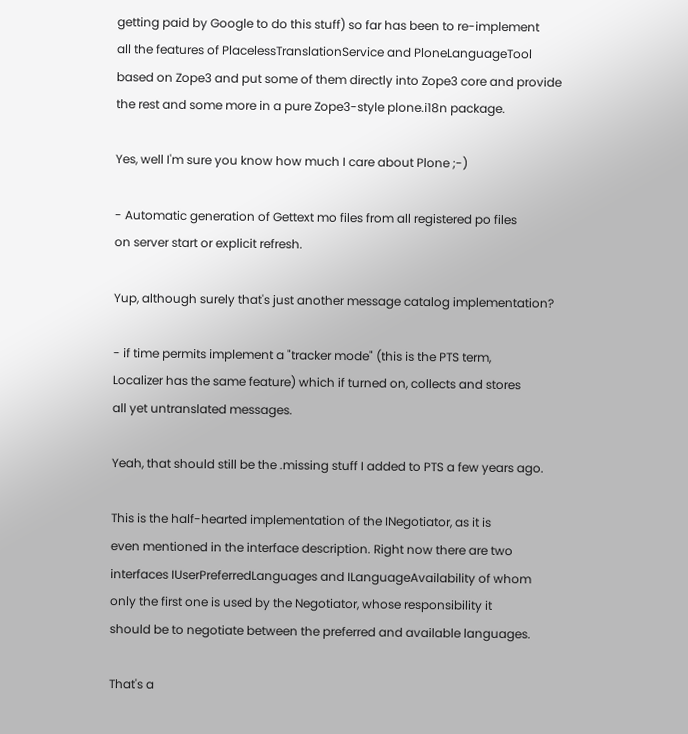getting paid by Google to do this stuff) so far has been to re-implement
all the features of PlacelessTranslationService and PloneLanguageTool
based on Zope3 and put some of them directly into Zope3 core and provide
the rest and some more in a pure Zope3-style plone.i18n package.

Yes, well I'm sure you know how much I care about Plone ;-)

- Automatic generation of Gettext mo files from all registered po files
on server start or explicit refresh.

Yup, although surely that's just another message catalog implementation?

- if time permits implement a "tracker mode" (this is the PTS term,
Localizer has the same feature) which if turned on, collects and stores
all yet untranslated messages.

Yeah, that should still be the .missing stuff I added to PTS a few years ago.

This is the half-hearted implementation of the INegotiator, as it is
even mentioned in the interface description. Right now there are two
interfaces IUserPreferredLanguages and ILanguageAvailability of whom
only the first one is used by the Negotiator, whose responsibility it
should be to negotiate between the preferred and available languages.

That's a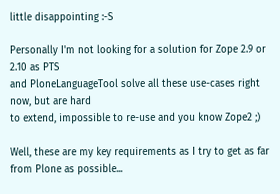little disappointing :-S

Personally I'm not looking for a solution for Zope 2.9 or 2.10 as PTS
and PloneLanguageTool solve all these use-cases right now, but are hard
to extend, impossible to re-use and you know Zope2 ;)

Well, these are my key requirements as I try to get as far from Plone as possible...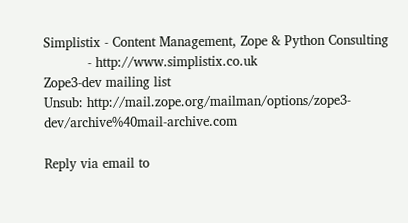Simplistix - Content Management, Zope & Python Consulting
           - http://www.simplistix.co.uk
Zope3-dev mailing list
Unsub: http://mail.zope.org/mailman/options/zope3-dev/archive%40mail-archive.com

Reply via email to